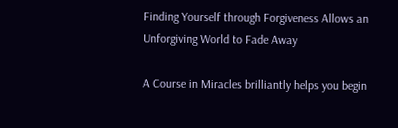Finding Yourself through Forgiveness Allows an Unforgiving World to Fade Away

A Course in Miracles brilliantly helps you begin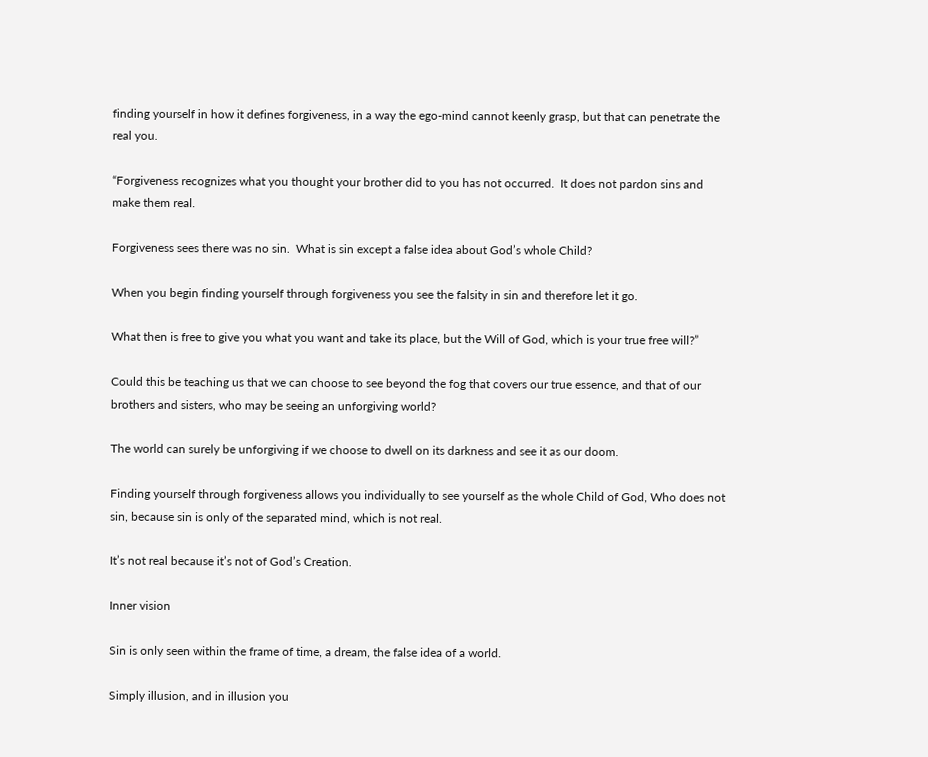finding yourself in how it defines forgiveness, in a way the ego-mind cannot keenly grasp, but that can penetrate the real you.

“Forgiveness recognizes what you thought your brother did to you has not occurred.  It does not pardon sins and make them real.

Forgiveness sees there was no sin.  What is sin except a false idea about God’s whole Child?

When you begin finding yourself through forgiveness you see the falsity in sin and therefore let it go.

What then is free to give you what you want and take its place, but the Will of God, which is your true free will?”

Could this be teaching us that we can choose to see beyond the fog that covers our true essence, and that of our brothers and sisters, who may be seeing an unforgiving world?

The world can surely be unforgiving if we choose to dwell on its darkness and see it as our doom.

Finding yourself through forgiveness allows you individually to see yourself as the whole Child of God, Who does not sin, because sin is only of the separated mind, which is not real.

It’s not real because it’s not of God’s Creation.

Inner vision

Sin is only seen within the frame of time, a dream, the false idea of a world.

Simply illusion, and in illusion you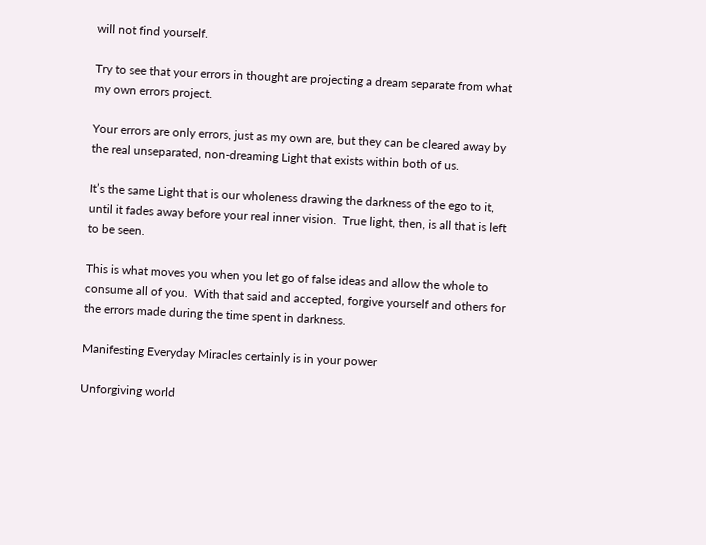will not find yourself.

Try to see that your errors in thought are projecting a dream separate from what my own errors project.

Your errors are only errors, just as my own are, but they can be cleared away by the real unseparated, non-dreaming Light that exists within both of us.

It’s the same Light that is our wholeness drawing the darkness of the ego to it, until it fades away before your real inner vision.  True light, then, is all that is left to be seen.

This is what moves you when you let go of false ideas and allow the whole to consume all of you.  With that said and accepted, forgive yourself and others for the errors made during the time spent in darkness.

Manifesting Everyday Miracles certainly is in your power

Unforgiving world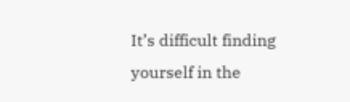It’s difficult finding yourself in the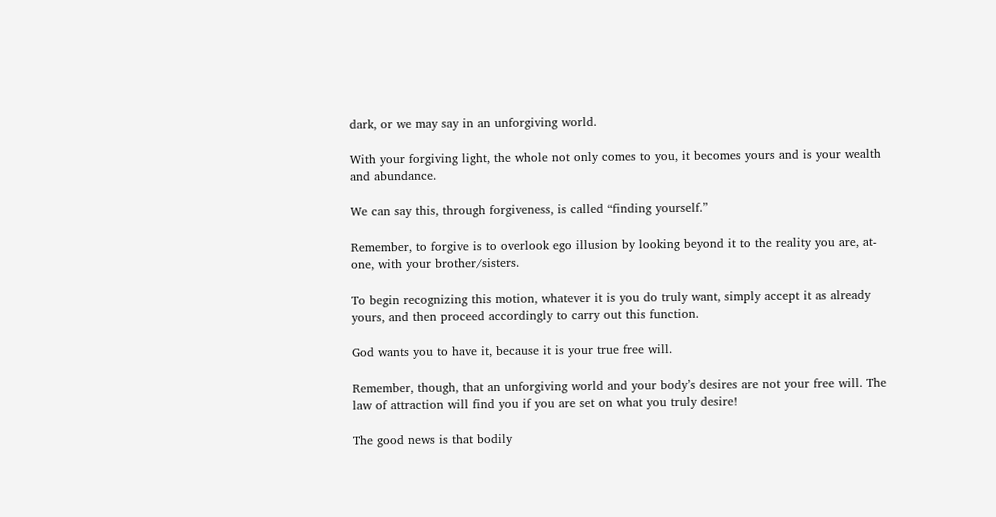dark, or we may say in an unforgiving world.

With your forgiving light, the whole not only comes to you, it becomes yours and is your wealth and abundance.

We can say this, through forgiveness, is called “finding yourself.”

Remember, to forgive is to overlook ego illusion by looking beyond it to the reality you are, at-one, with your brother/sisters.

To begin recognizing this motion, whatever it is you do truly want, simply accept it as already yours, and then proceed accordingly to carry out this function.

God wants you to have it, because it is your true free will.

Remember, though, that an unforgiving world and your body’s desires are not your free will. The law of attraction will find you if you are set on what you truly desire!

The good news is that bodily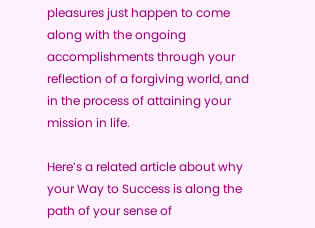pleasures just happen to come along with the ongoing accomplishments through your reflection of a forgiving world, and in the process of attaining your mission in life.

Here’s a related article about why your Way to Success is along the path of your sense of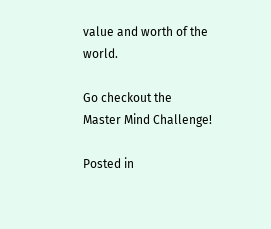value and worth of the world.

Go checkout the Master Mind Challenge!

Posted in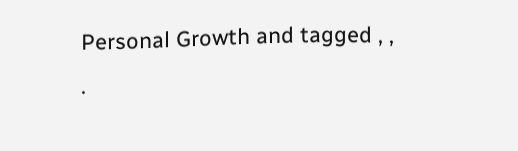Personal Growth and tagged , , .